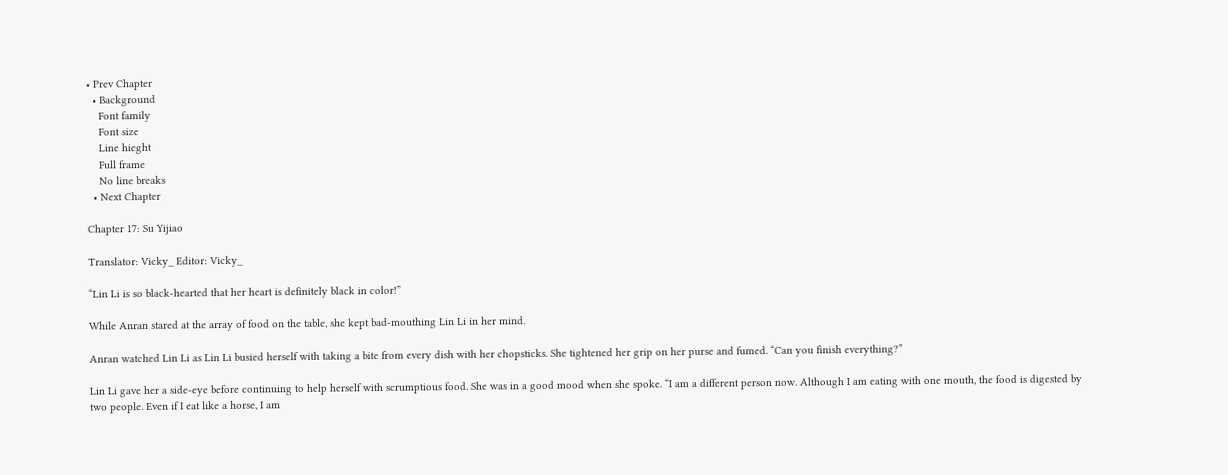• Prev Chapter
  • Background
    Font family
    Font size
    Line hieght
    Full frame
    No line breaks
  • Next Chapter

Chapter 17: Su Yijiao

Translator: Vicky_ Editor: Vicky_

“Lin Li is so black-hearted that her heart is definitely black in color!”

While Anran stared at the array of food on the table, she kept bad-mouthing Lin Li in her mind.

Anran watched Lin Li as Lin Li busied herself with taking a bite from every dish with her chopsticks. She tightened her grip on her purse and fumed. “Can you finish everything?”

Lin Li gave her a side-eye before continuing to help herself with scrumptious food. She was in a good mood when she spoke. “I am a different person now. Although I am eating with one mouth, the food is digested by two people. Even if I eat like a horse, I am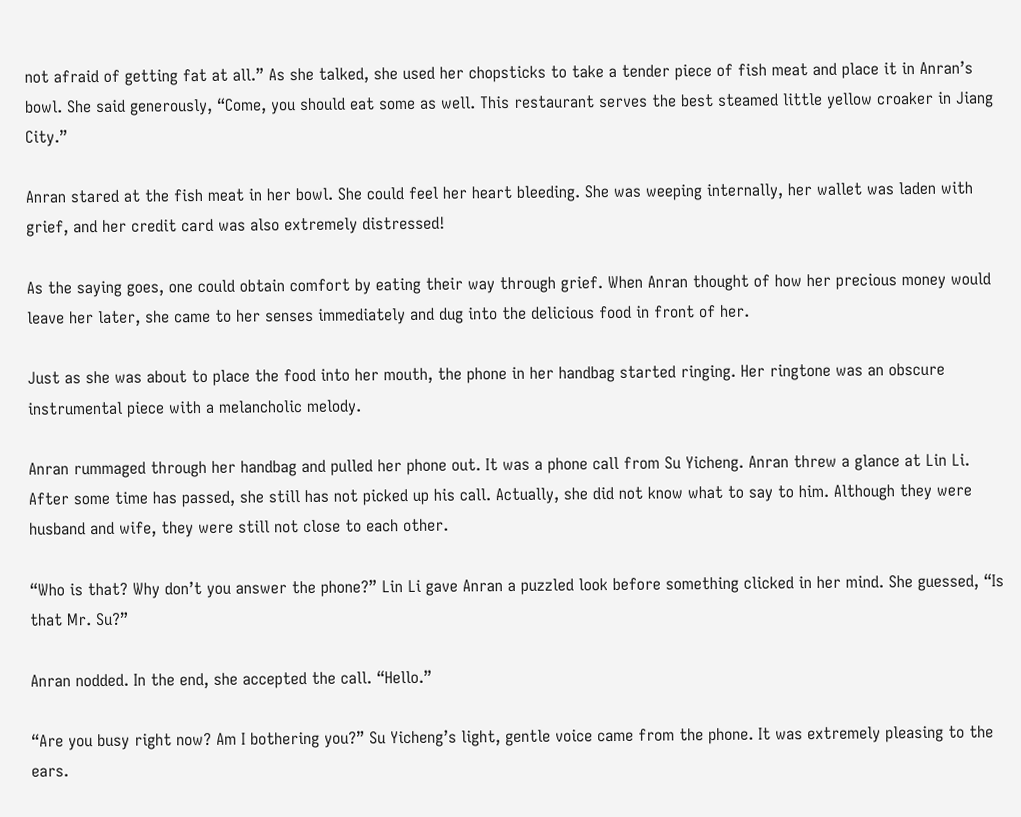not afraid of getting fat at all.” As she talked, she used her chopsticks to take a tender piece of fish meat and place it in Anran’s bowl. She said generously, “Come, you should eat some as well. This restaurant serves the best steamed little yellow croaker in Jiang City.”

Anran stared at the fish meat in her bowl. She could feel her heart bleeding. She was weeping internally, her wallet was laden with grief, and her credit card was also extremely distressed!

As the saying goes, one could obtain comfort by eating their way through grief. When Anran thought of how her precious money would leave her later, she came to her senses immediately and dug into the delicious food in front of her.

Just as she was about to place the food into her mouth, the phone in her handbag started ringing. Her ringtone was an obscure instrumental piece with a melancholic melody.

Anran rummaged through her handbag and pulled her phone out. It was a phone call from Su Yicheng. Anran threw a glance at Lin Li. After some time has passed, she still has not picked up his call. Actually, she did not know what to say to him. Although they were husband and wife, they were still not close to each other.

“Who is that? Why don’t you answer the phone?” Lin Li gave Anran a puzzled look before something clicked in her mind. She guessed, “Is that Mr. Su?”

Anran nodded. In the end, she accepted the call. “Hello.”

“Are you busy right now? Am I bothering you?” Su Yicheng’s light, gentle voice came from the phone. It was extremely pleasing to the ears.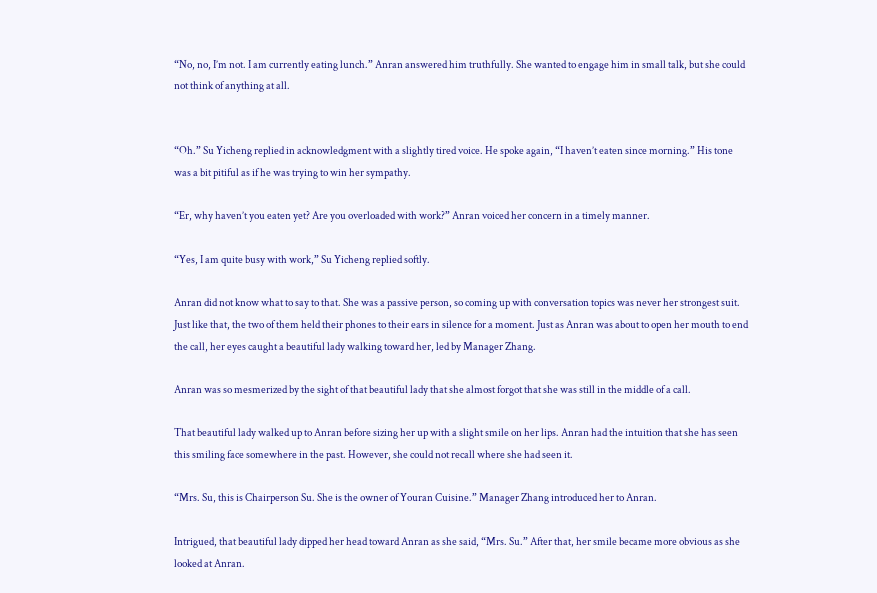“No, no, I’m not. I am currently eating lunch.” Anran answered him truthfully. She wanted to engage him in small talk, but she could not think of anything at all.


“Oh.” Su Yicheng replied in acknowledgment with a slightly tired voice. He spoke again, “I haven’t eaten since morning.” His tone was a bit pitiful as if he was trying to win her sympathy.

“Er, why haven’t you eaten yet? Are you overloaded with work?” Anran voiced her concern in a timely manner.

“Yes, I am quite busy with work,” Su Yicheng replied softly.

Anran did not know what to say to that. She was a passive person, so coming up with conversation topics was never her strongest suit. Just like that, the two of them held their phones to their ears in silence for a moment. Just as Anran was about to open her mouth to end the call, her eyes caught a beautiful lady walking toward her, led by Manager Zhang.

Anran was so mesmerized by the sight of that beautiful lady that she almost forgot that she was still in the middle of a call.

That beautiful lady walked up to Anran before sizing her up with a slight smile on her lips. Anran had the intuition that she has seen this smiling face somewhere in the past. However, she could not recall where she had seen it.

“Mrs. Su, this is Chairperson Su. She is the owner of Youran Cuisine.” Manager Zhang introduced her to Anran.

Intrigued, that beautiful lady dipped her head toward Anran as she said, “Mrs. Su.” After that, her smile became more obvious as she looked at Anran.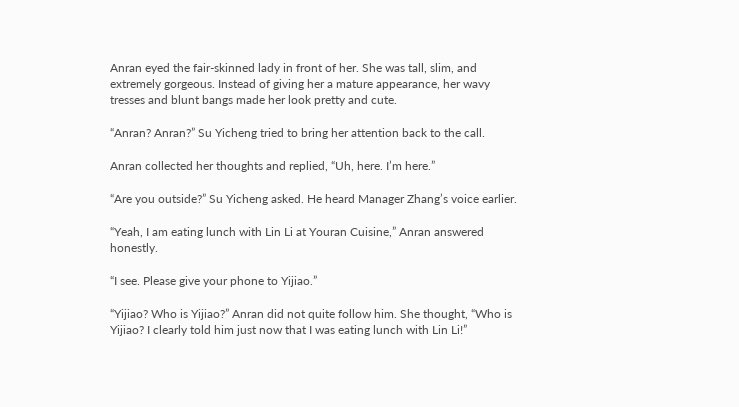Anran eyed the fair-skinned lady in front of her. She was tall, slim, and extremely gorgeous. Instead of giving her a mature appearance, her wavy tresses and blunt bangs made her look pretty and cute.

“Anran? Anran?” Su Yicheng tried to bring her attention back to the call.

Anran collected her thoughts and replied, “Uh, here. I’m here.”

“Are you outside?” Su Yicheng asked. He heard Manager Zhang’s voice earlier.

“Yeah, I am eating lunch with Lin Li at Youran Cuisine,” Anran answered honestly.

“I see. Please give your phone to Yijiao.”

“Yijiao? Who is Yijiao?” Anran did not quite follow him. She thought, “Who is Yijiao? I clearly told him just now that I was eating lunch with Lin Li!”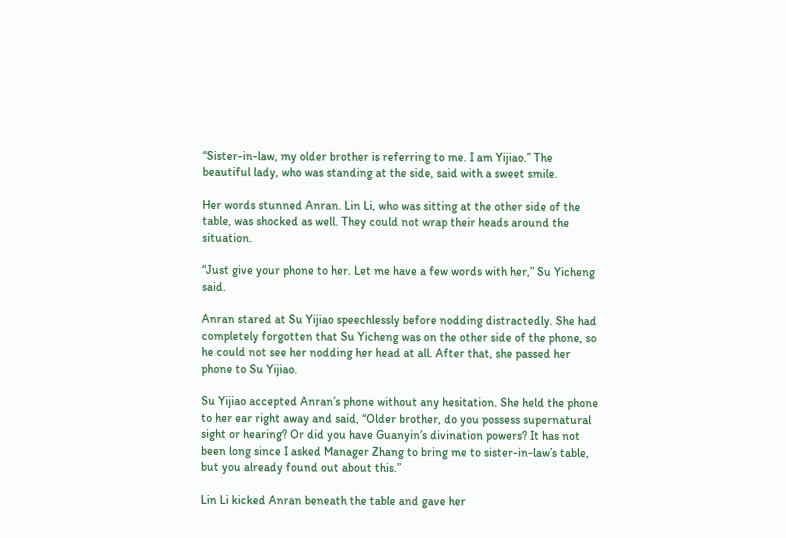“Sister-in-law, my older brother is referring to me. I am Yijiao.” The beautiful lady, who was standing at the side, said with a sweet smile.

Her words stunned Anran. Lin Li, who was sitting at the other side of the table, was shocked as well. They could not wrap their heads around the situation.

“Just give your phone to her. Let me have a few words with her,” Su Yicheng said.

Anran stared at Su Yijiao speechlessly before nodding distractedly. She had completely forgotten that Su Yicheng was on the other side of the phone, so he could not see her nodding her head at all. After that, she passed her phone to Su Yijiao.

Su Yijiao accepted Anran’s phone without any hesitation. She held the phone to her ear right away and said, “Older brother, do you possess supernatural sight or hearing? Or did you have Guanyin’s divination powers? It has not been long since I asked Manager Zhang to bring me to sister-in-law’s table, but you already found out about this.”

Lin Li kicked Anran beneath the table and gave her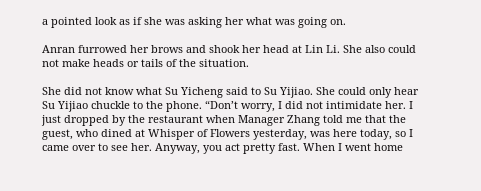a pointed look as if she was asking her what was going on.

Anran furrowed her brows and shook her head at Lin Li. She also could not make heads or tails of the situation.

She did not know what Su Yicheng said to Su Yijiao. She could only hear Su Yijiao chuckle to the phone. “Don’t worry, I did not intimidate her. I just dropped by the restaurant when Manager Zhang told me that the guest, who dined at Whisper of Flowers yesterday, was here today, so I came over to see her. Anyway, you act pretty fast. When I went home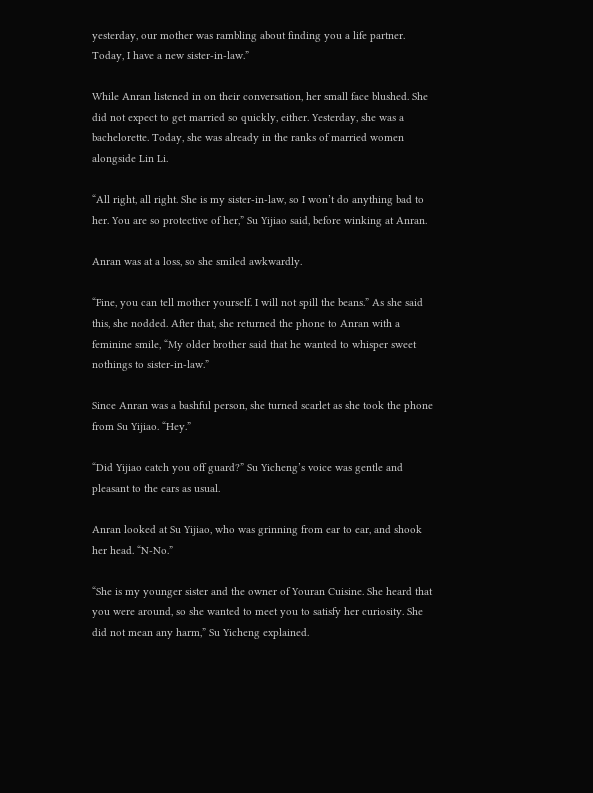yesterday, our mother was rambling about finding you a life partner. Today, I have a new sister-in-law.”

While Anran listened in on their conversation, her small face blushed. She did not expect to get married so quickly, either. Yesterday, she was a bachelorette. Today, she was already in the ranks of married women alongside Lin Li.

“All right, all right. She is my sister-in-law, so I won’t do anything bad to her. You are so protective of her,” Su Yijiao said, before winking at Anran.

Anran was at a loss, so she smiled awkwardly.

“Fine, you can tell mother yourself. I will not spill the beans.” As she said this, she nodded. After that, she returned the phone to Anran with a feminine smile, “My older brother said that he wanted to whisper sweet nothings to sister-in-law.”

Since Anran was a bashful person, she turned scarlet as she took the phone from Su Yijiao. “Hey.”

“Did Yijiao catch you off guard?” Su Yicheng’s voice was gentle and pleasant to the ears as usual.

Anran looked at Su Yijiao, who was grinning from ear to ear, and shook her head. “N-No.”

“She is my younger sister and the owner of Youran Cuisine. She heard that you were around, so she wanted to meet you to satisfy her curiosity. She did not mean any harm,” Su Yicheng explained.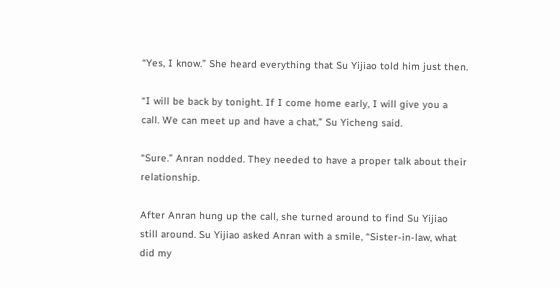“Yes, I know.” She heard everything that Su Yijiao told him just then.

“I will be back by tonight. If I come home early, I will give you a call. We can meet up and have a chat,” Su Yicheng said.

“Sure.” Anran nodded. They needed to have a proper talk about their relationship.

After Anran hung up the call, she turned around to find Su Yijiao still around. Su Yijiao asked Anran with a smile, “Sister-in-law, what did my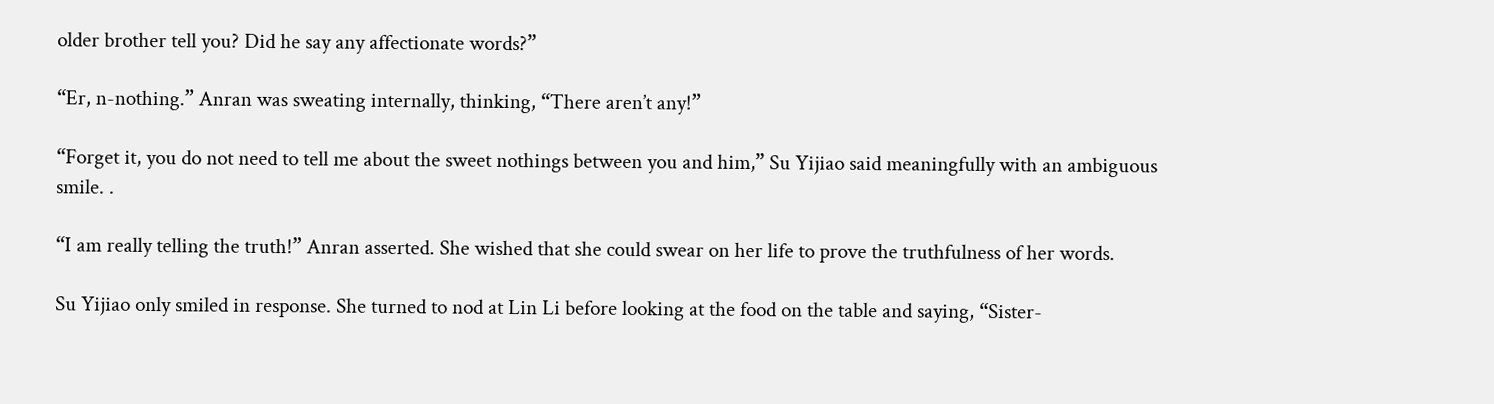older brother tell you? Did he say any affectionate words?”

“Er, n-nothing.” Anran was sweating internally, thinking, “There aren’t any!”

“Forget it, you do not need to tell me about the sweet nothings between you and him,” Su Yijiao said meaningfully with an ambiguous smile. .

“I am really telling the truth!” Anran asserted. She wished that she could swear on her life to prove the truthfulness of her words.

Su Yijiao only smiled in response. She turned to nod at Lin Li before looking at the food on the table and saying, “Sister-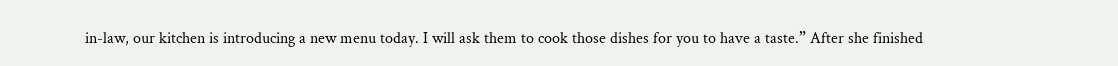in-law, our kitchen is introducing a new menu today. I will ask them to cook those dishes for you to have a taste.” After she finished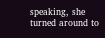speaking, she turned around to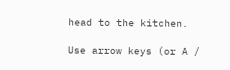head to the kitchen.

Use arrow keys (or A /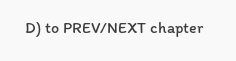D) to PREV/NEXT chapter